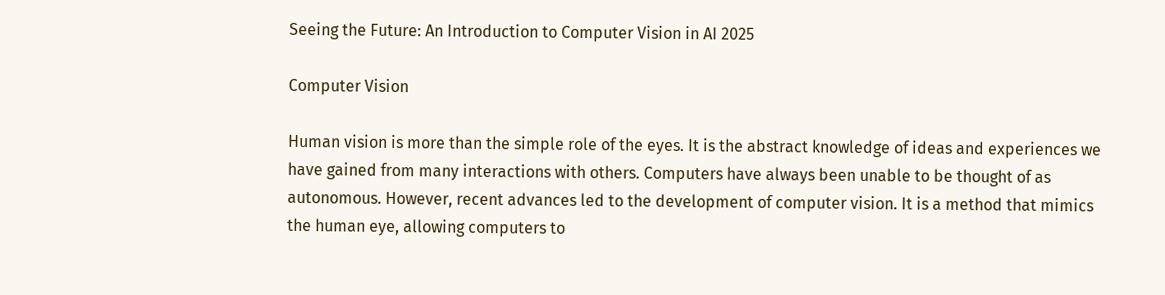Seeing the Future: An Introduction to Computer Vision in AI 2025

Computer Vision

Human vision is more than the simple role of the eyes. It is the abstract knowledge of ideas and experiences we have gained from many interactions with others. Computers have always been unable to be thought of as autonomous. However, recent advances led to the development of computer vision. It is a method that mimics the human eye, allowing computers to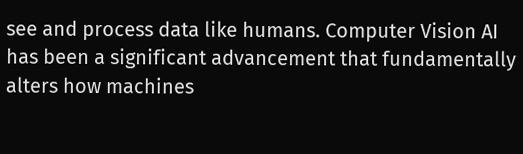see and process data like humans. Computer Vision AI has been a significant advancement that fundamentally alters how machines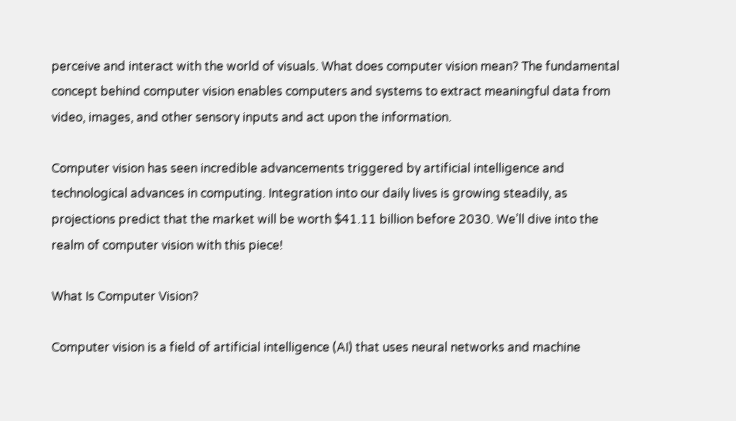perceive and interact with the world of visuals. What does computer vision mean? The fundamental concept behind computer vision enables computers and systems to extract meaningful data from video, images, and other sensory inputs and act upon the information.

Computer vision has seen incredible advancements triggered by artificial intelligence and technological advances in computing. Integration into our daily lives is growing steadily, as projections predict that the market will be worth $41.11 billion before 2030. We’ll dive into the realm of computer vision with this piece!

What Is Computer Vision?

Computer vision is a field of artificial intelligence (AI) that uses neural networks and machine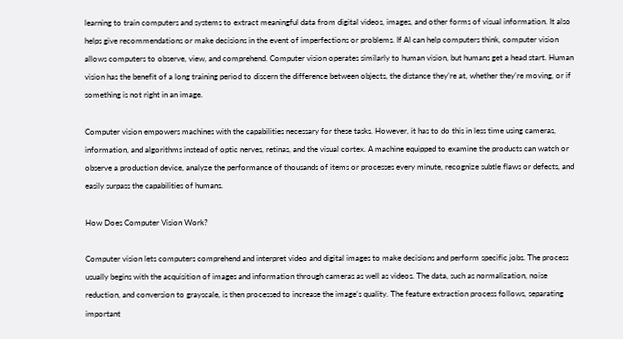learning to train computers and systems to extract meaningful data from digital videos, images, and other forms of visual information. It also helps give recommendations or make decisions in the event of imperfections or problems. If AI can help computers think, computer vision allows computers to observe, view, and comprehend. Computer vision operates similarly to human vision, but humans get a head start. Human vision has the benefit of a long training period to discern the difference between objects, the distance they’re at, whether they’re moving, or if something is not right in an image.

Computer vision empowers machines with the capabilities necessary for these tasks. However, it has to do this in less time using cameras, information, and algorithms instead of optic nerves, retinas, and the visual cortex. A machine equipped to examine the products can watch or observe a production device, analyze the performance of thousands of items or processes every minute, recognize subtle flaws or defects, and easily surpass the capabilities of humans.

How Does Computer Vision Work?

Computer vision lets computers comprehend and interpret video and digital images to make decisions and perform specific jobs. The process usually begins with the acquisition of images and information through cameras as well as videos. The data, such as normalization, noise reduction, and conversion to grayscale, is then processed to increase the image’s quality. The feature extraction process follows, separating important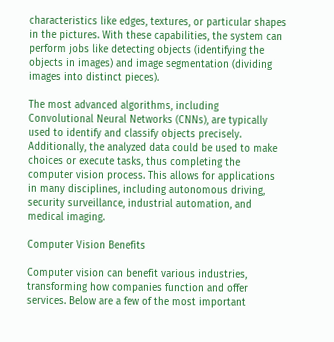characteristics like edges, textures, or particular shapes in the pictures. With these capabilities, the system can perform jobs like detecting objects (identifying the objects in images) and image segmentation (dividing images into distinct pieces).

The most advanced algorithms, including Convolutional Neural Networks (CNNs), are typically used to identify and classify objects precisely. Additionally, the analyzed data could be used to make choices or execute tasks, thus completing the computer vision process. This allows for applications in many disciplines, including autonomous driving, security surveillance, industrial automation, and medical imaging.

Computer Vision Benefits

Computer vision can benefit various industries, transforming how companies function and offer services. Below are a few of the most important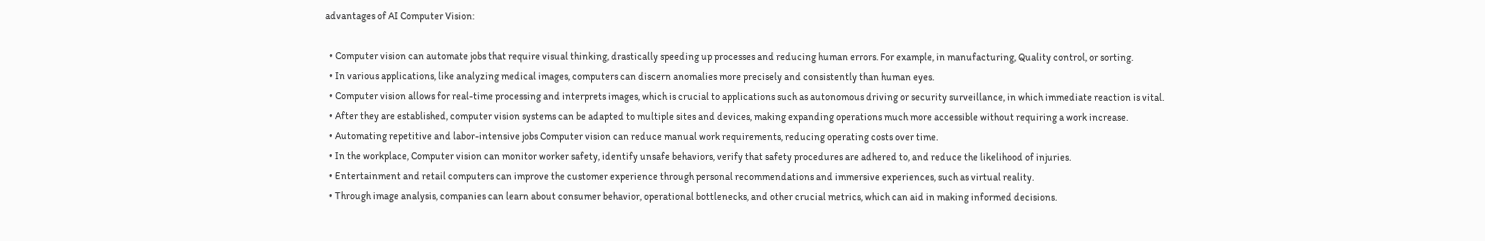advantages of AI Computer Vision:

  • Computer vision can automate jobs that require visual thinking, drastically speeding up processes and reducing human errors. For example, in manufacturing, Quality control, or sorting.
  • In various applications, like analyzing medical images, computers can discern anomalies more precisely and consistently than human eyes.
  • Computer vision allows for real-time processing and interprets images, which is crucial to applications such as autonomous driving or security surveillance, in which immediate reaction is vital.
  • After they are established, computer vision systems can be adapted to multiple sites and devices, making expanding operations much more accessible without requiring a work increase.
  • Automating repetitive and labor-intensive jobs Computer vision can reduce manual work requirements, reducing operating costs over time.
  • In the workplace, Computer vision can monitor worker safety, identify unsafe behaviors, verify that safety procedures are adhered to, and reduce the likelihood of injuries.
  • Entertainment and retail computers can improve the customer experience through personal recommendations and immersive experiences, such as virtual reality.
  • Through image analysis, companies can learn about consumer behavior, operational bottlenecks, and other crucial metrics, which can aid in making informed decisions.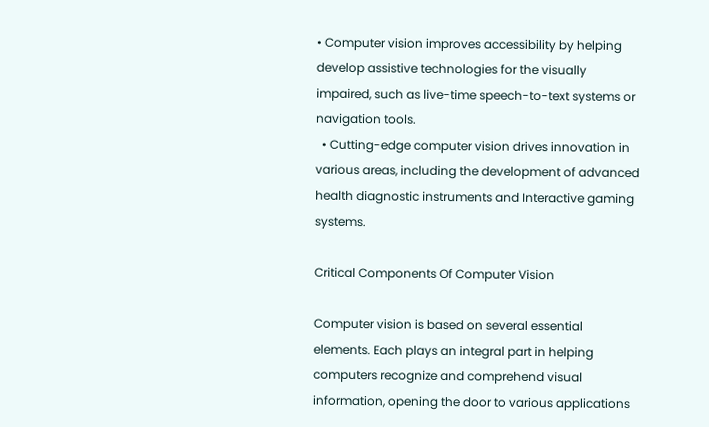• Computer vision improves accessibility by helping develop assistive technologies for the visually impaired, such as live-time speech-to-text systems or navigation tools.
  • Cutting-edge computer vision drives innovation in various areas, including the development of advanced health diagnostic instruments and Interactive gaming systems.

Critical Components Of Computer Vision

Computer vision is based on several essential elements. Each plays an integral part in helping computers recognize and comprehend visual information, opening the door to various applications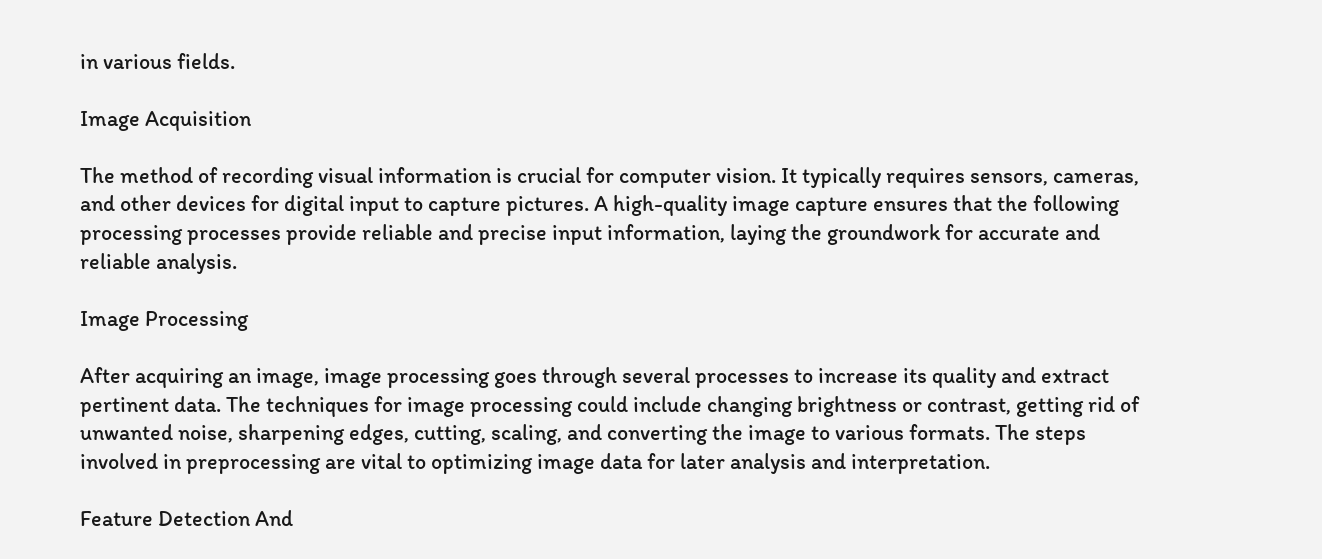in various fields.

Image Acquisition

The method of recording visual information is crucial for computer vision. It typically requires sensors, cameras, and other devices for digital input to capture pictures. A high-quality image capture ensures that the following processing processes provide reliable and precise input information, laying the groundwork for accurate and reliable analysis.

Image Processing

After acquiring an image, image processing goes through several processes to increase its quality and extract pertinent data. The techniques for image processing could include changing brightness or contrast, getting rid of unwanted noise, sharpening edges, cutting, scaling, and converting the image to various formats. The steps involved in preprocessing are vital to optimizing image data for later analysis and interpretation.

Feature Detection And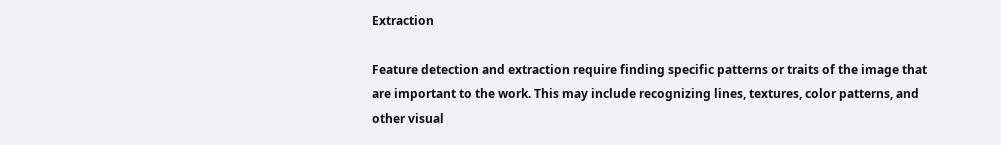Extraction

Feature detection and extraction require finding specific patterns or traits of the image that are important to the work. This may include recognizing lines, textures, color patterns, and other visual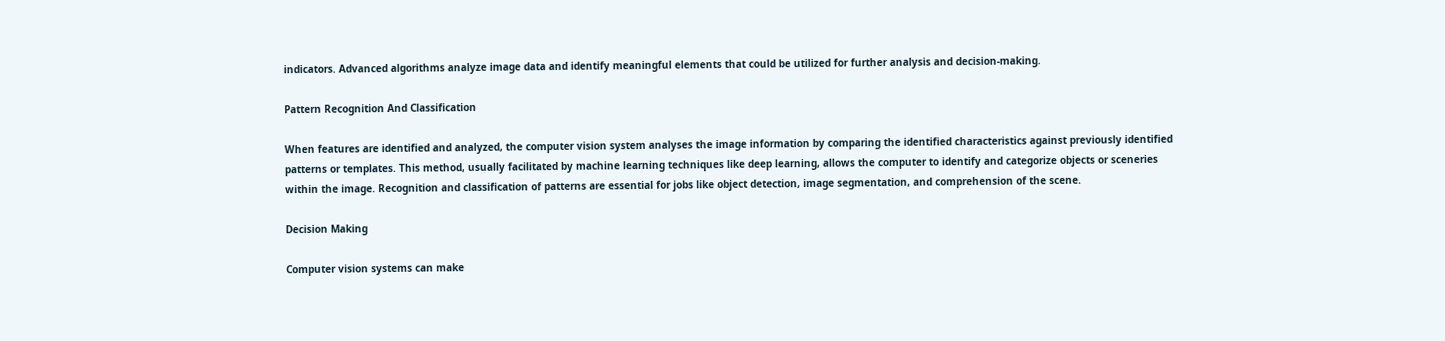indicators. Advanced algorithms analyze image data and identify meaningful elements that could be utilized for further analysis and decision-making.

Pattern Recognition And Classification

When features are identified and analyzed, the computer vision system analyses the image information by comparing the identified characteristics against previously identified patterns or templates. This method, usually facilitated by machine learning techniques like deep learning, allows the computer to identify and categorize objects or sceneries within the image. Recognition and classification of patterns are essential for jobs like object detection, image segmentation, and comprehension of the scene.

Decision Making

Computer vision systems can make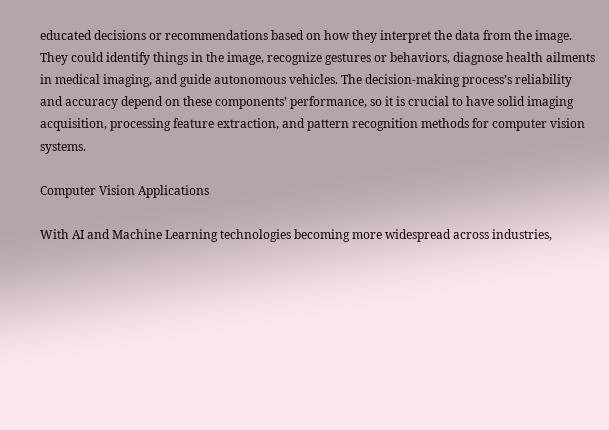educated decisions or recommendations based on how they interpret the data from the image. They could identify things in the image, recognize gestures or behaviors, diagnose health ailments in medical imaging, and guide autonomous vehicles. The decision-making process’s reliability and accuracy depend on these components’ performance, so it is crucial to have solid imaging acquisition, processing feature extraction, and pattern recognition methods for computer vision systems.

Computer Vision Applications

With AI and Machine Learning technologies becoming more widespread across industries,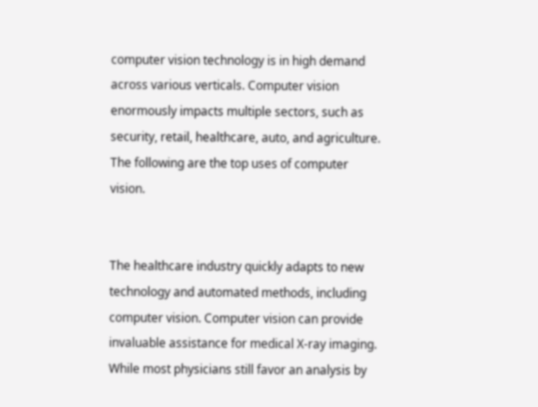computer vision technology is in high demand across various verticals. Computer vision enormously impacts multiple sectors, such as security, retail, healthcare, auto, and agriculture. The following are the top uses of computer vision.


The healthcare industry quickly adapts to new technology and automated methods, including computer vision. Computer vision can provide invaluable assistance for medical X-ray imaging. While most physicians still favor an analysis by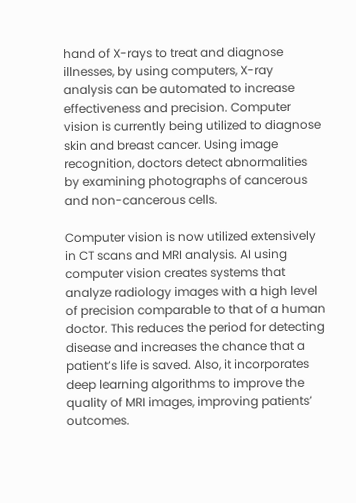hand of X-rays to treat and diagnose illnesses, by using computers, X-ray analysis can be automated to increase effectiveness and precision. Computer vision is currently being utilized to diagnose skin and breast cancer. Using image recognition, doctors detect abnormalities by examining photographs of cancerous and non-cancerous cells.

Computer vision is now utilized extensively in CT scans and MRI analysis. AI using computer vision creates systems that analyze radiology images with a high level of precision comparable to that of a human doctor. This reduces the period for detecting disease and increases the chance that a patient’s life is saved. Also, it incorporates deep learning algorithms to improve the quality of MRI images, improving patients’ outcomes.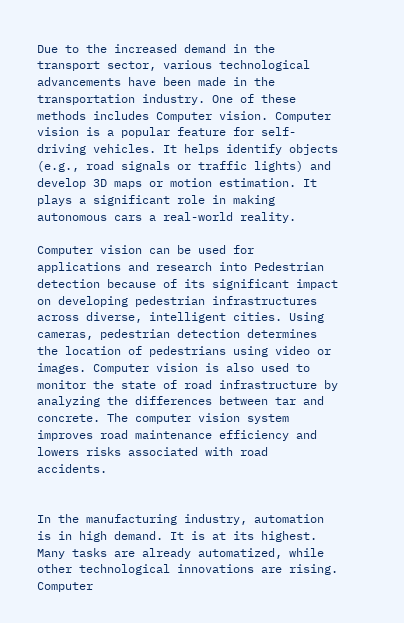Due to the increased demand in the transport sector, various technological advancements have been made in the transportation industry. One of these methods includes Computer vision. Computer vision is a popular feature for self-driving vehicles. It helps identify objects (e.g., road signals or traffic lights) and develop 3D maps or motion estimation. It plays a significant role in making autonomous cars a real-world reality.

Computer vision can be used for applications and research into Pedestrian detection because of its significant impact on developing pedestrian infrastructures across diverse, intelligent cities. Using cameras, pedestrian detection determines the location of pedestrians using video or images. Computer vision is also used to monitor the state of road infrastructure by analyzing the differences between tar and concrete. The computer vision system improves road maintenance efficiency and lowers risks associated with road accidents.


In the manufacturing industry, automation is in high demand. It is at its highest. Many tasks are already automatized, while other technological innovations are rising. Computer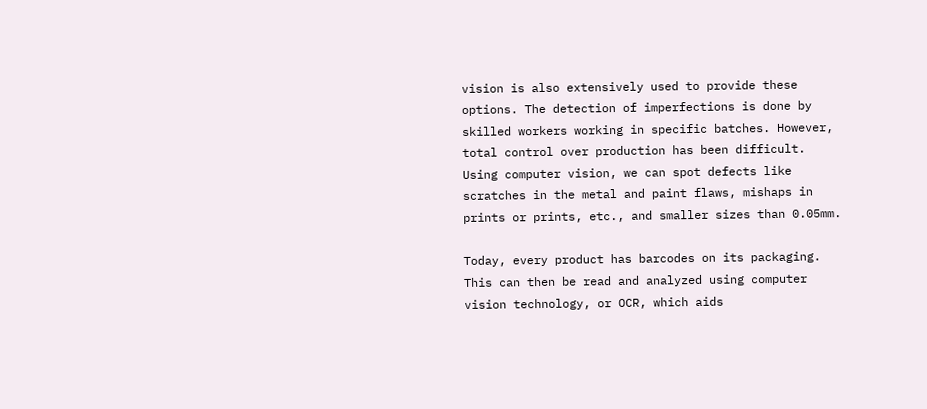vision is also extensively used to provide these options. The detection of imperfections is done by skilled workers working in specific batches. However, total control over production has been difficult. Using computer vision, we can spot defects like scratches in the metal and paint flaws, mishaps in prints or prints, etc., and smaller sizes than 0.05mm.

Today, every product has barcodes on its packaging. This can then be read and analyzed using computer vision technology, or OCR, which aids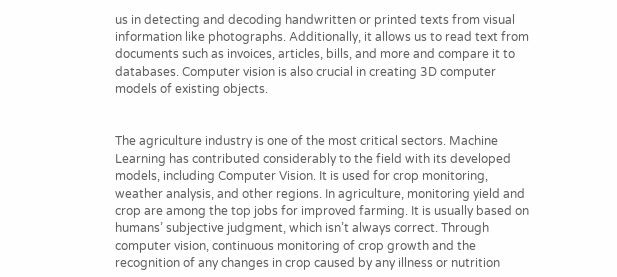us in detecting and decoding handwritten or printed texts from visual information like photographs. Additionally, it allows us to read text from documents such as invoices, articles, bills, and more and compare it to databases. Computer vision is also crucial in creating 3D computer models of existing objects.


The agriculture industry is one of the most critical sectors. Machine Learning has contributed considerably to the field with its developed models, including Computer Vision. It is used for crop monitoring, weather analysis, and other regions. In agriculture, monitoring yield and crop are among the top jobs for improved farming. It is usually based on humans’ subjective judgment, which isn’t always correct. Through computer vision, continuous monitoring of crop growth and the recognition of any changes in crop caused by any illness or nutrition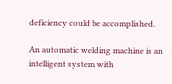deficiency could be accomplished.

An automatic welding machine is an intelligent system with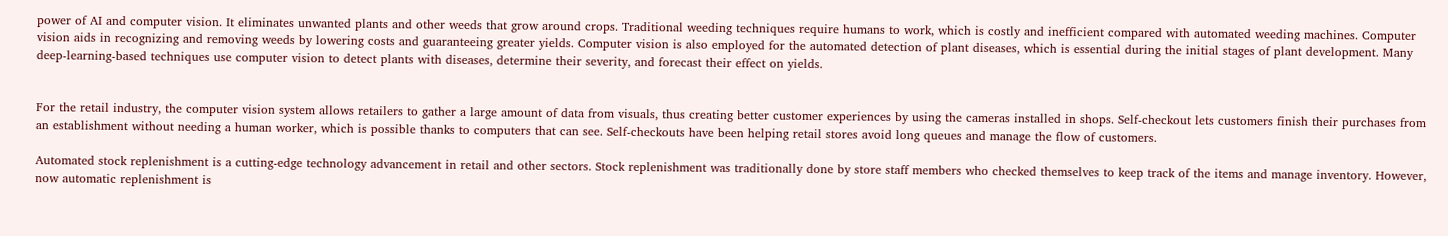power of AI and computer vision. It eliminates unwanted plants and other weeds that grow around crops. Traditional weeding techniques require humans to work, which is costly and inefficient compared with automated weeding machines. Computer vision aids in recognizing and removing weeds by lowering costs and guaranteeing greater yields. Computer vision is also employed for the automated detection of plant diseases, which is essential during the initial stages of plant development. Many deep-learning-based techniques use computer vision to detect plants with diseases, determine their severity, and forecast their effect on yields.


For the retail industry, the computer vision system allows retailers to gather a large amount of data from visuals, thus creating better customer experiences by using the cameras installed in shops. Self-checkout lets customers finish their purchases from an establishment without needing a human worker, which is possible thanks to computers that can see. Self-checkouts have been helping retail stores avoid long queues and manage the flow of customers.

Automated stock replenishment is a cutting-edge technology advancement in retail and other sectors. Stock replenishment was traditionally done by store staff members who checked themselves to keep track of the items and manage inventory. However, now automatic replenishment is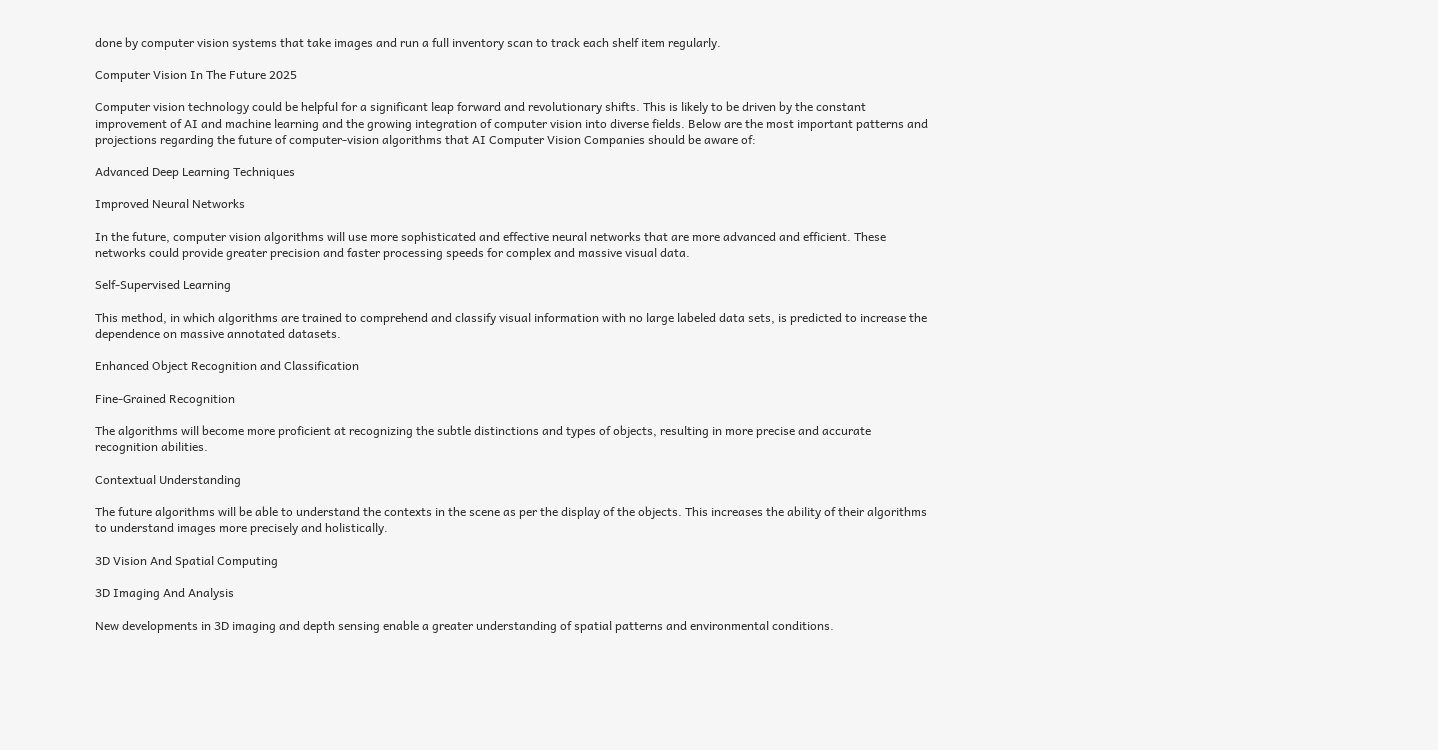done by computer vision systems that take images and run a full inventory scan to track each shelf item regularly.

Computer Vision In The Future 2025

Computer vision technology could be helpful for a significant leap forward and revolutionary shifts. This is likely to be driven by the constant improvement of AI and machine learning and the growing integration of computer vision into diverse fields. Below are the most important patterns and projections regarding the future of computer-vision algorithms that AI Computer Vision Companies should be aware of:

Advanced Deep Learning Techniques

Improved Neural Networks

In the future, computer vision algorithms will use more sophisticated and effective neural networks that are more advanced and efficient. These networks could provide greater precision and faster processing speeds for complex and massive visual data.

Self-Supervised Learning

This method, in which algorithms are trained to comprehend and classify visual information with no large labeled data sets, is predicted to increase the dependence on massive annotated datasets.

Enhanced Object Recognition and Classification

Fine-Grained Recognition

The algorithms will become more proficient at recognizing the subtle distinctions and types of objects, resulting in more precise and accurate recognition abilities.

Contextual Understanding

The future algorithms will be able to understand the contexts in the scene as per the display of the objects. This increases the ability of their algorithms to understand images more precisely and holistically.

3D Vision And Spatial Computing

3D Imaging And Analysis

New developments in 3D imaging and depth sensing enable a greater understanding of spatial patterns and environmental conditions.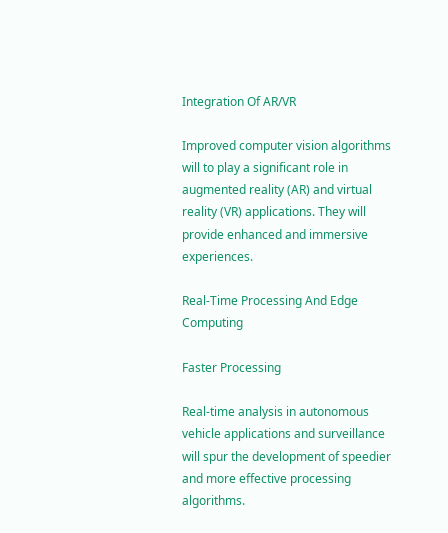Integration Of AR/VR

Improved computer vision algorithms will to play a significant role in augmented reality (AR) and virtual reality (VR) applications. They will provide enhanced and immersive experiences.

Real-Time Processing And Edge Computing

Faster Processing

Real-time analysis in autonomous vehicle applications and surveillance will spur the development of speedier and more effective processing algorithms.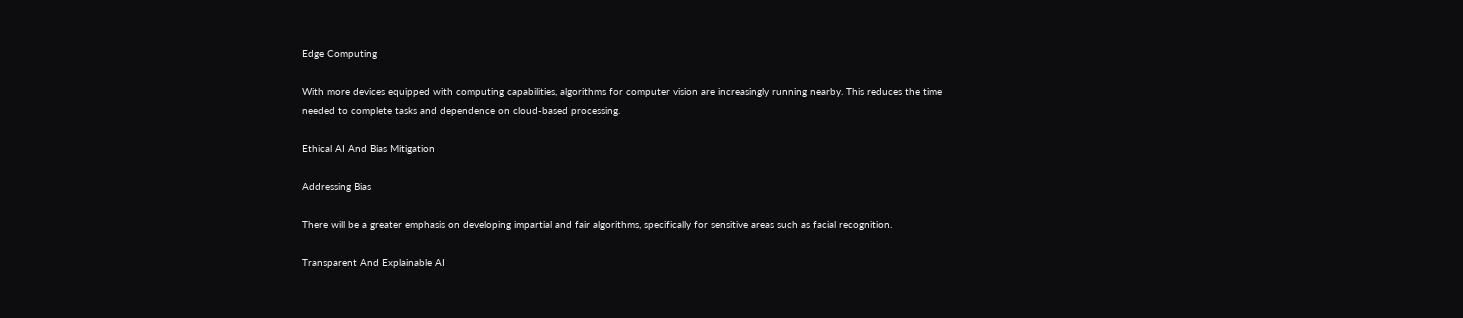Edge Computing

With more devices equipped with computing capabilities, algorithms for computer vision are increasingly running nearby. This reduces the time needed to complete tasks and dependence on cloud-based processing.

Ethical AI And Bias Mitigation

Addressing Bias

There will be a greater emphasis on developing impartial and fair algorithms, specifically for sensitive areas such as facial recognition.

Transparent And Explainable AI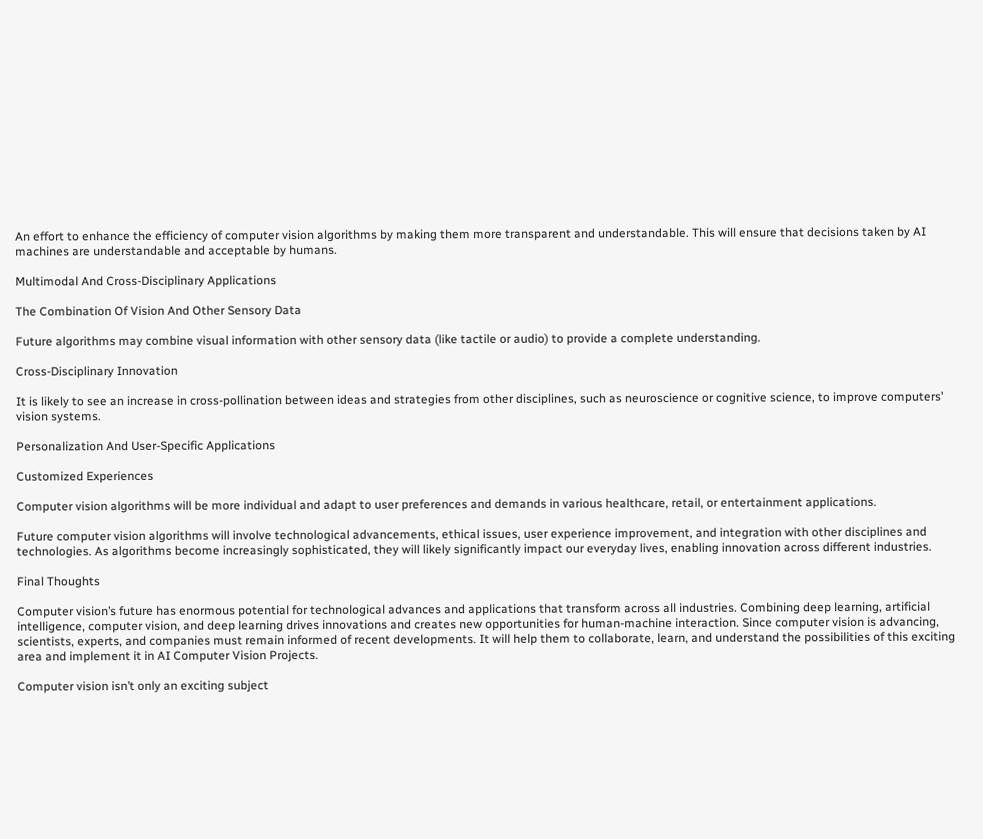An effort to enhance the efficiency of computer vision algorithms by making them more transparent and understandable. This will ensure that decisions taken by AI machines are understandable and acceptable by humans.

Multimodal And Cross-Disciplinary Applications

The Combination Of Vision And Other Sensory Data

Future algorithms may combine visual information with other sensory data (like tactile or audio) to provide a complete understanding.

Cross-Disciplinary Innovation

It is likely to see an increase in cross-pollination between ideas and strategies from other disciplines, such as neuroscience or cognitive science, to improve computers’ vision systems.

Personalization And User-Specific Applications

Customized Experiences

Computer vision algorithms will be more individual and adapt to user preferences and demands in various healthcare, retail, or entertainment applications.

Future computer vision algorithms will involve technological advancements, ethical issues, user experience improvement, and integration with other disciplines and technologies. As algorithms become increasingly sophisticated, they will likely significantly impact our everyday lives, enabling innovation across different industries.

Final Thoughts

Computer vision’s future has enormous potential for technological advances and applications that transform across all industries. Combining deep learning, artificial intelligence, computer vision, and deep learning drives innovations and creates new opportunities for human-machine interaction. Since computer vision is advancing, scientists, experts, and companies must remain informed of recent developments. It will help them to collaborate, learn, and understand the possibilities of this exciting area and implement it in AI Computer Vision Projects.

Computer vision isn’t only an exciting subject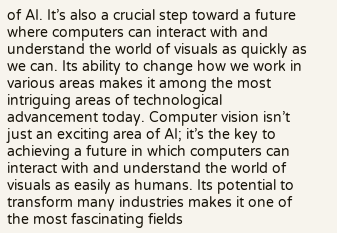of AI. It’s also a crucial step toward a future where computers can interact with and understand the world of visuals as quickly as we can. Its ability to change how we work in various areas makes it among the most intriguing areas of technological advancement today. Computer vision isn’t just an exciting area of AI; it’s the key to achieving a future in which computers can interact with and understand the world of visuals as easily as humans. Its potential to transform many industries makes it one of the most fascinating fields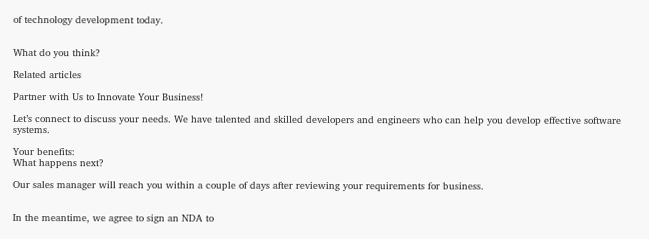of technology development today.


What do you think?

Related articles

Partner with Us to Innovate Your Business!

Let’s connect to discuss your needs. We have talented and skilled developers and engineers who can help you develop effective software systems.

Your benefits:
What happens next?

Our sales manager will reach you within a couple of days after reviewing your requirements for business.


In the meantime, we agree to sign an NDA to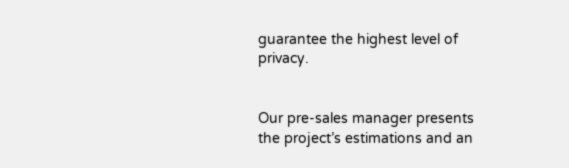guarantee the highest level of privacy.


Our pre-sales manager presents the project’s estimations and an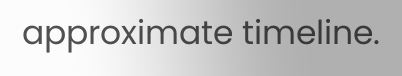approximate timeline.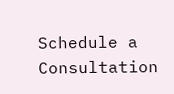Schedule a Consultation